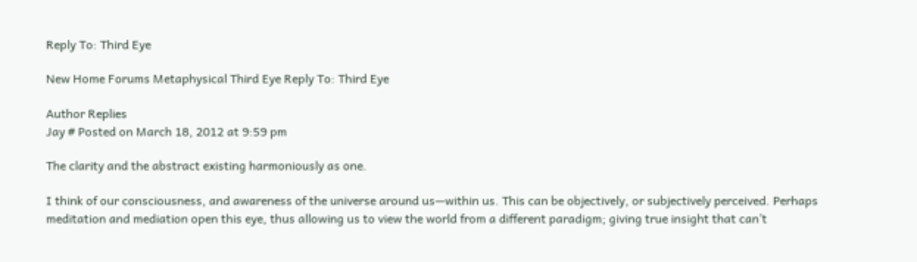Reply To: Third Eye

New Home Forums Metaphysical Third Eye Reply To: Third Eye

Author Replies
Jay # Posted on March 18, 2012 at 9:59 pm

The clarity and the abstract existing harmoniously as one.

I think of our consciousness, and awareness of the universe around us—within us. This can be objectively, or subjectively perceived. Perhaps meditation and mediation open this eye, thus allowing us to view the world from a different paradigm; giving true insight that can’t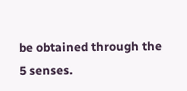be obtained through the 5 senses.